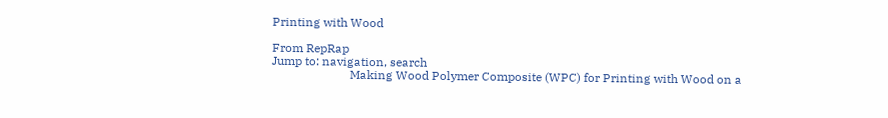Printing with Wood

From RepRap
Jump to: navigation, search
                          Making Wood Polymer Composite (WPC) for Printing with Wood on a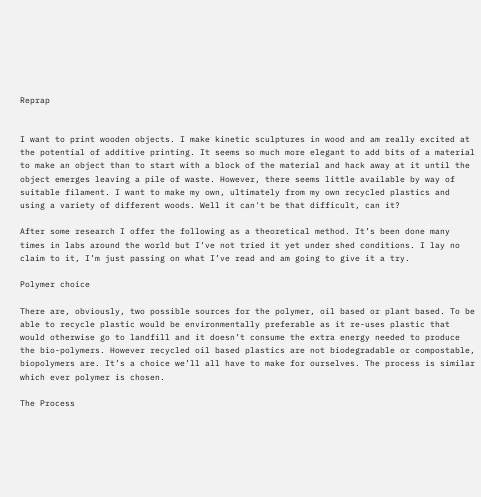Reprap


I want to print wooden objects. I make kinetic sculptures in wood and am really excited at the potential of additive printing. It seems so much more elegant to add bits of a material to make an object than to start with a block of the material and hack away at it until the object emerges leaving a pile of waste. However, there seems little available by way of suitable filament. I want to make my own, ultimately from my own recycled plastics and using a variety of different woods. Well it can't be that difficult, can it?

After some research I offer the following as a theoretical method. It’s been done many times in labs around the world but I’ve not tried it yet under shed conditions. I lay no claim to it, I’m just passing on what I’ve read and am going to give it a try.

Polymer choice

There are, obviously, two possible sources for the polymer, oil based or plant based. To be able to recycle plastic would be environmentally preferable as it re-uses plastic that would otherwise go to landfill and it doesn’t consume the extra energy needed to produce the bio-polymers. However recycled oil based plastics are not biodegradable or compostable, biopolymers are. It’s a choice we’ll all have to make for ourselves. The process is similar which ever polymer is chosen.

The Process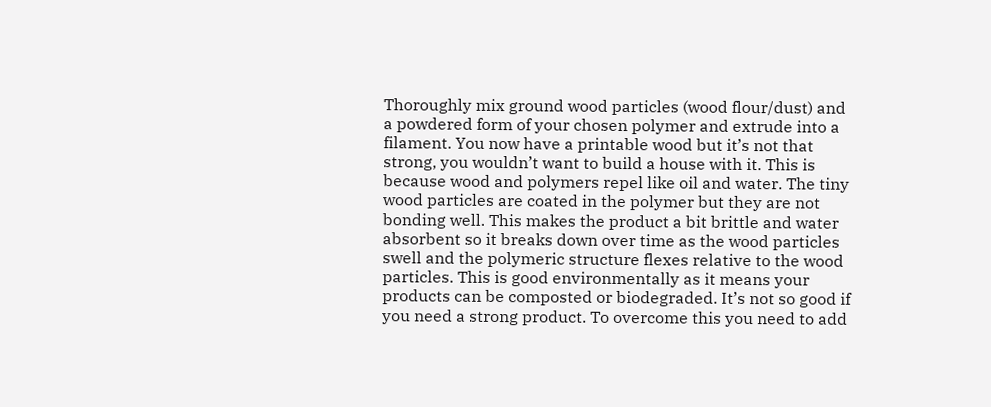Thoroughly mix ground wood particles (wood flour/dust) and a powdered form of your chosen polymer and extrude into a filament. You now have a printable wood but it’s not that strong, you wouldn’t want to build a house with it. This is because wood and polymers repel like oil and water. The tiny wood particles are coated in the polymer but they are not bonding well. This makes the product a bit brittle and water absorbent so it breaks down over time as the wood particles swell and the polymeric structure flexes relative to the wood particles. This is good environmentally as it means your products can be composted or biodegraded. It’s not so good if you need a strong product. To overcome this you need to add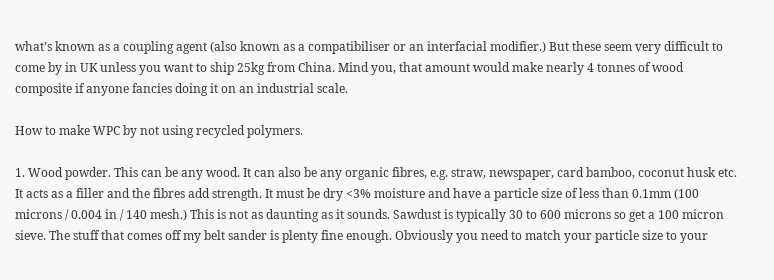what’s known as a coupling agent (also known as a compatibiliser or an interfacial modifier.) But these seem very difficult to come by in UK unless you want to ship 25kg from China. Mind you, that amount would make nearly 4 tonnes of wood composite if anyone fancies doing it on an industrial scale.

How to make WPC by not using recycled polymers.

1. Wood powder. This can be any wood. It can also be any organic fibres, e.g. straw, newspaper, card bamboo, coconut husk etc. It acts as a filler and the fibres add strength. It must be dry <3% moisture and have a particle size of less than 0.1mm (100 microns / 0.004 in / 140 mesh.) This is not as daunting as it sounds. Sawdust is typically 30 to 600 microns so get a 100 micron sieve. The stuff that comes off my belt sander is plenty fine enough. Obviously you need to match your particle size to your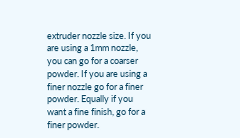extruder nozzle size. If you are using a 1mm nozzle, you can go for a coarser powder. If you are using a finer nozzle go for a finer powder. Equally if you want a fine finish, go for a finer powder.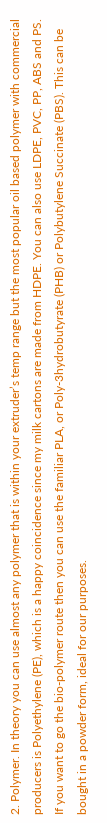2. Polymer. In theory you can use almost any polymer that is within your extruder’s temp range but the most popular oil based polymer with commercial producers is Polyethylene (PE), which is a happy coincidence since my milk cartons are made from HDPE. You can also use LDPE, PVC, PP, ABS and PS. If you want to go the bio-polymer route then you can use the familiar PLA, or Poly-3hydrobutyrate (PHB) or Polybutylene Succinate (PBS). This can be bought in a powder form, ideal for our purposes.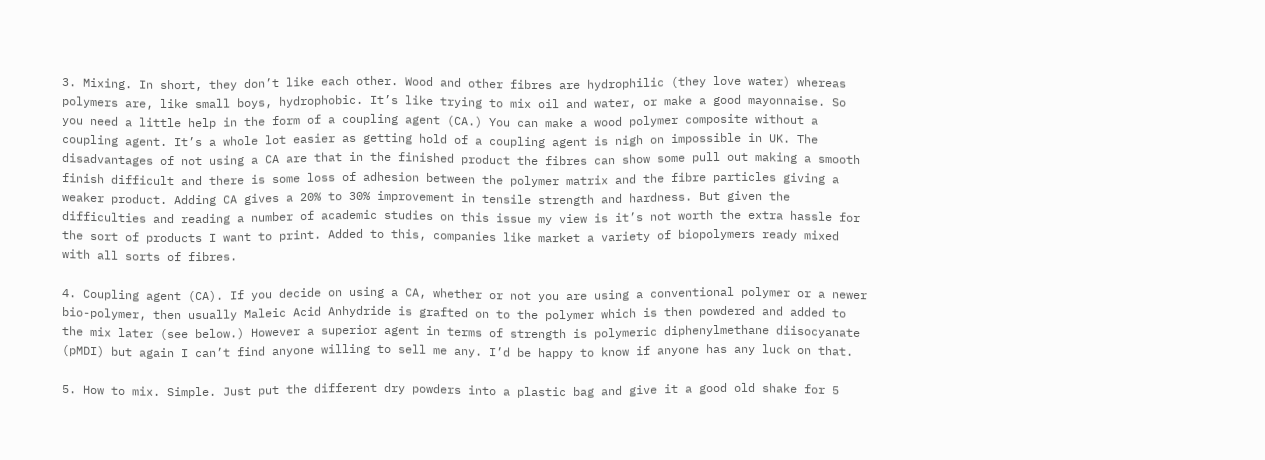3. Mixing. In short, they don’t like each other. Wood and other fibres are hydrophilic (they love water) whereas polymers are, like small boys, hydrophobic. It’s like trying to mix oil and water, or make a good mayonnaise. So you need a little help in the form of a coupling agent (CA.) You can make a wood polymer composite without a coupling agent. It’s a whole lot easier as getting hold of a coupling agent is nigh on impossible in UK. The disadvantages of not using a CA are that in the finished product the fibres can show some pull out making a smooth finish difficult and there is some loss of adhesion between the polymer matrix and the fibre particles giving a weaker product. Adding CA gives a 20% to 30% improvement in tensile strength and hardness. But given the difficulties and reading a number of academic studies on this issue my view is it’s not worth the extra hassle for the sort of products I want to print. Added to this, companies like market a variety of biopolymers ready mixed with all sorts of fibres.

4. Coupling agent (CA). If you decide on using a CA, whether or not you are using a conventional polymer or a newer bio-polymer, then usually Maleic Acid Anhydride is grafted on to the polymer which is then powdered and added to the mix later (see below.) However a superior agent in terms of strength is polymeric diphenylmethane diisocyanate (pMDI) but again I can’t find anyone willing to sell me any. I’d be happy to know if anyone has any luck on that.

5. How to mix. Simple. Just put the different dry powders into a plastic bag and give it a good old shake for 5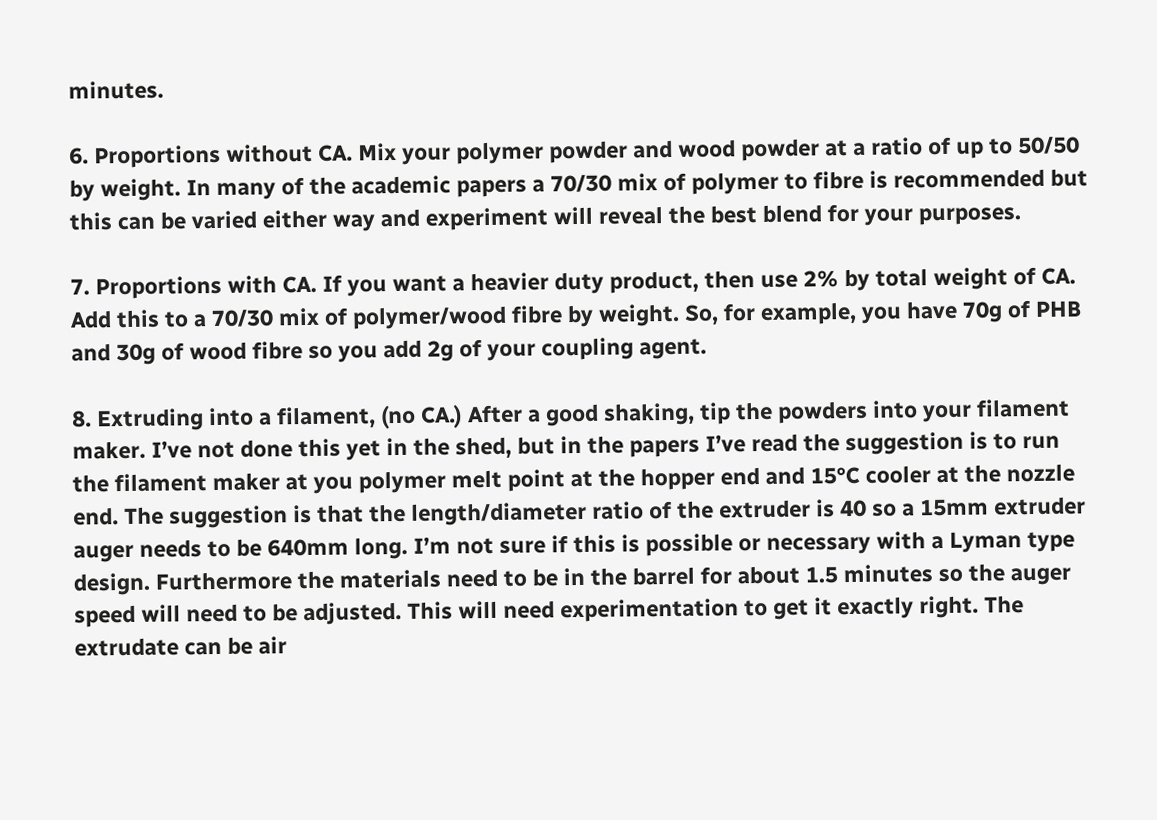minutes.

6. Proportions without CA. Mix your polymer powder and wood powder at a ratio of up to 50/50 by weight. In many of the academic papers a 70/30 mix of polymer to fibre is recommended but this can be varied either way and experiment will reveal the best blend for your purposes.

7. Proportions with CA. If you want a heavier duty product, then use 2% by total weight of CA. Add this to a 70/30 mix of polymer/wood fibre by weight. So, for example, you have 70g of PHB and 30g of wood fibre so you add 2g of your coupling agent.

8. Extruding into a filament, (no CA.) After a good shaking, tip the powders into your filament maker. I’ve not done this yet in the shed, but in the papers I’ve read the suggestion is to run the filament maker at you polymer melt point at the hopper end and 15°C cooler at the nozzle end. The suggestion is that the length/diameter ratio of the extruder is 40 so a 15mm extruder auger needs to be 640mm long. I’m not sure if this is possible or necessary with a Lyman type design. Furthermore the materials need to be in the barrel for about 1.5 minutes so the auger speed will need to be adjusted. This will need experimentation to get it exactly right. The extrudate can be air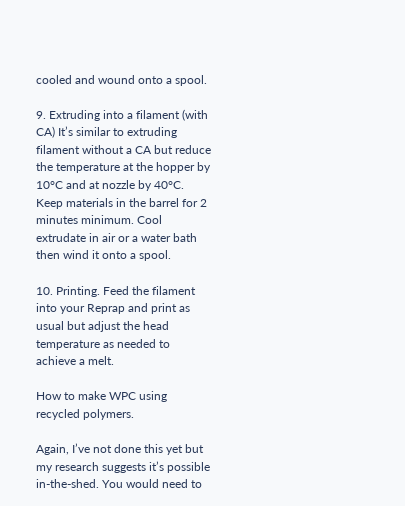cooled and wound onto a spool.

9. Extruding into a filament (with CA) It’s similar to extruding filament without a CA but reduce the temperature at the hopper by 10°C and at nozzle by 40°C. Keep materials in the barrel for 2 minutes minimum. Cool extrudate in air or a water bath then wind it onto a spool.

10. Printing. Feed the filament into your Reprap and print as usual but adjust the head temperature as needed to achieve a melt.

How to make WPC using recycled polymers.

Again, I’ve not done this yet but my research suggests it’s possible in-the-shed. You would need to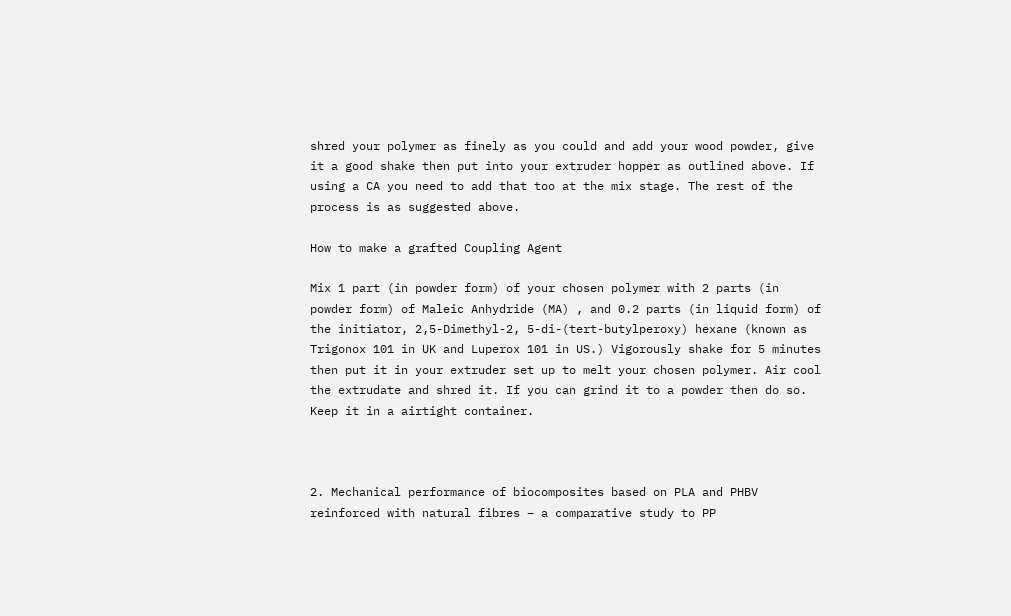shred your polymer as finely as you could and add your wood powder, give it a good shake then put into your extruder hopper as outlined above. If using a CA you need to add that too at the mix stage. The rest of the process is as suggested above.

How to make a grafted Coupling Agent

Mix 1 part (in powder form) of your chosen polymer with 2 parts (in powder form) of Maleic Anhydride (MA) , and 0.2 parts (in liquid form) of the initiator, 2,5-Dimethyl-2, 5-di-(tert-butylperoxy) hexane (known as Trigonox 101 in UK and Luperox 101 in US.) Vigorously shake for 5 minutes then put it in your extruder set up to melt your chosen polymer. Air cool the extrudate and shred it. If you can grind it to a powder then do so. Keep it in a airtight container.



2. Mechanical performance of biocomposites based on PLA and PHBV reinforced with natural fibres – a comparative study to PP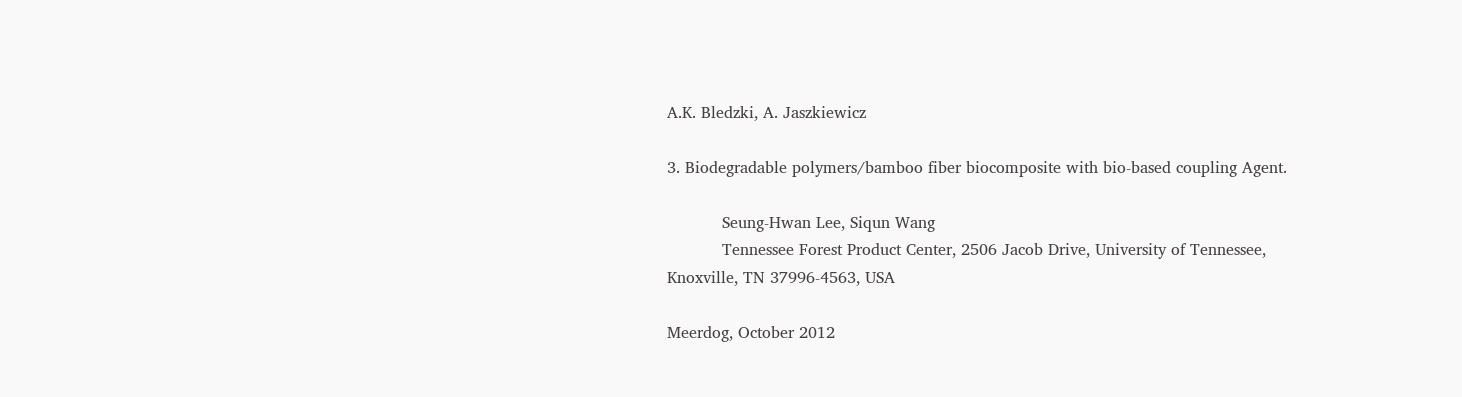A.K. Bledzki, A. Jaszkiewicz

3. Biodegradable polymers/bamboo fiber biocomposite with bio-based coupling Agent.

           Seung-Hwan Lee, Siqun Wang
           Tennessee Forest Product Center, 2506 Jacob Drive, University of Tennessee, Knoxville, TN 37996-4563, USA

Meerdog, October 2012